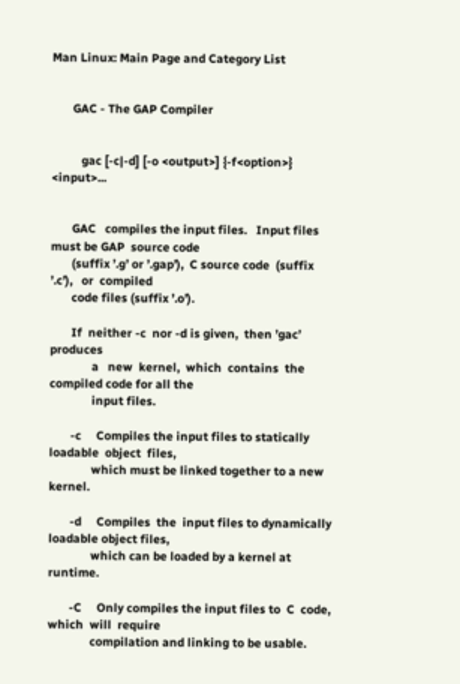Man Linux: Main Page and Category List


       GAC - The GAP Compiler


          gac [-c|-d] [-o <output>] {-f<option>} <input>...


       GAC   compiles the input files.   Input files  must be GAP  source code
       (suffix ’.g’ or ’.gap’),  C source code  (suffix  ’.c’),   or  compiled
       code files (suffix ’.o’).

       If  neither -c  nor -d is given,  then ’gac’  produces
              a   new  kernel,  which  contains  the compiled code for all the
              input files.

       -c     Compiles the input files to statically  loadable  object  files,
              which must be linked together to a new kernel.

       -d     Compiles  the  input files to dynamically loadable object files,
              which can be loaded by a kernel at runtime.

       -C     Only compiles the input files to  C  code,  which  will  require
              compilation and linking to be usable.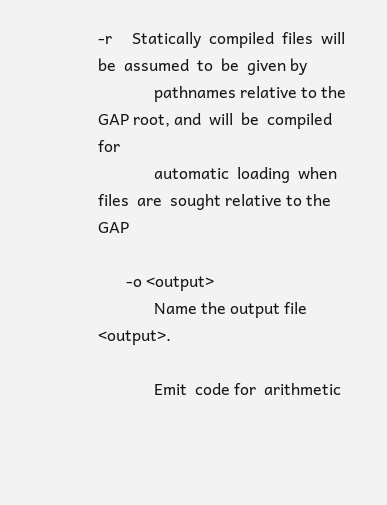-r     Statically  compiled  files  will  be  assumed  to  be  given by
              pathnames relative to the GAP root, and  will  be  compiled  for
              automatic  loading  when  files  are  sought relative to the GAP

       -o <output>
              Name the output file <output>.

              Emit  code for  arithmetic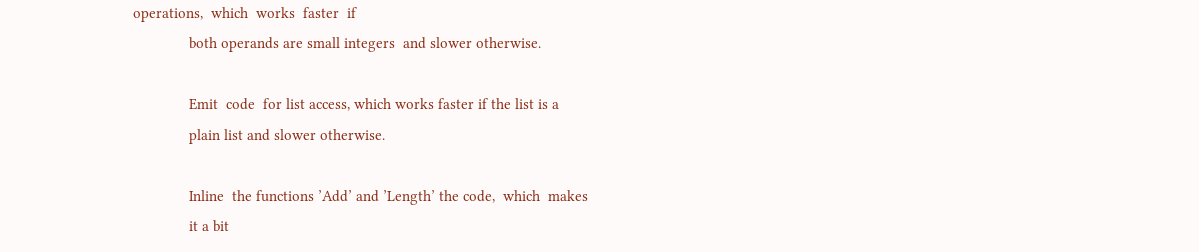operations,  which  works  faster  if
              both operands are small integers  and slower otherwise.

              Emit  code  for list access, which works faster if the list is a
              plain list and slower otherwise.

              Inline  the functions ’Add’ and ’Length’ the code,  which  makes
              it a bit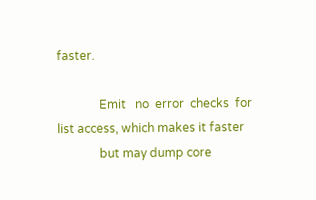faster.

              Emit   no  error  checks  for list access, which makes it faster
              but may dump core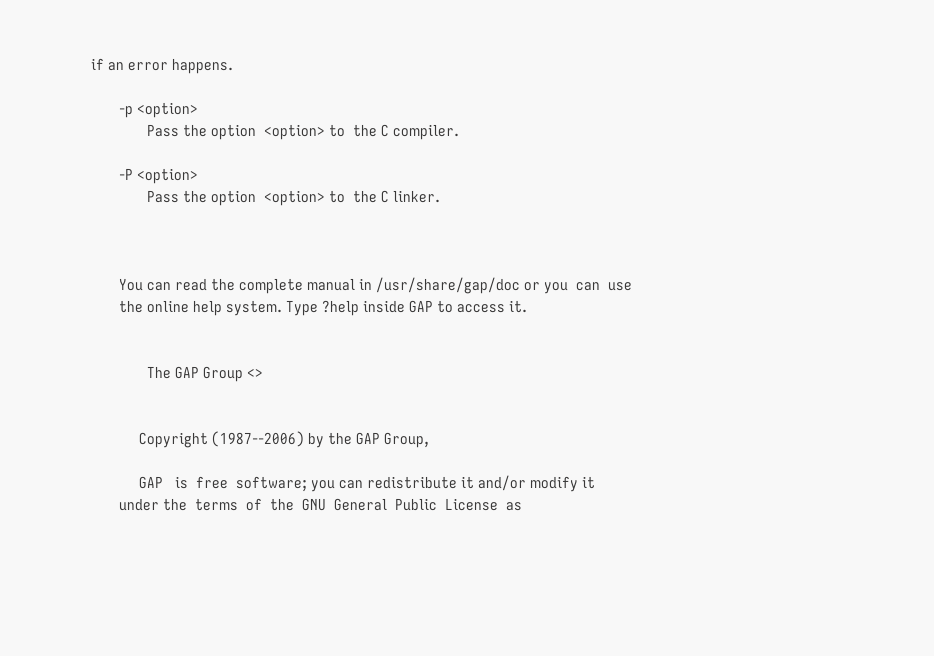if an error happens.

       -p <option>
              Pass the option  <option> to  the C compiler.

       -P <option>
              Pass the option  <option> to  the C linker.



       You can read the complete manual in /usr/share/gap/doc or you  can  use
       the online help system. Type ?help inside GAP to access it.


              The GAP Group <>


            Copyright (1987--2006) by the GAP Group,

            GAP   is  free  software; you can redistribute it and/or modify it
       under the  terms  of  the  GNU  General  Public  License  as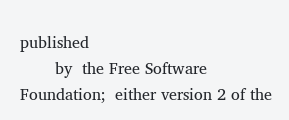published
       by  the Free Software  Foundation;  either version 2 of the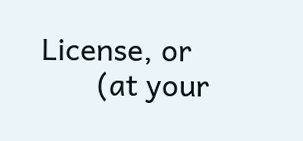License, or
       (at your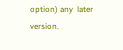option) any  later  version.